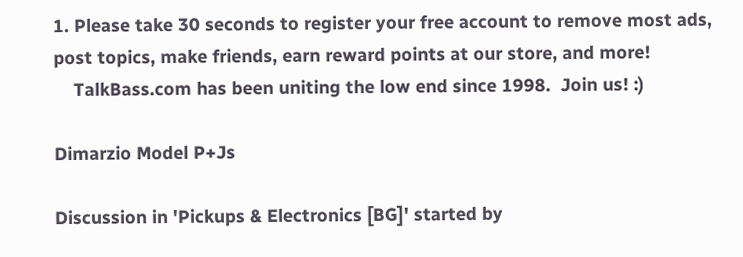1. Please take 30 seconds to register your free account to remove most ads, post topics, make friends, earn reward points at our store, and more!
    TalkBass.com has been uniting the low end since 1998.  Join us! :)

Dimarzio Model P+Js

Discussion in 'Pickups & Electronics [BG]' started by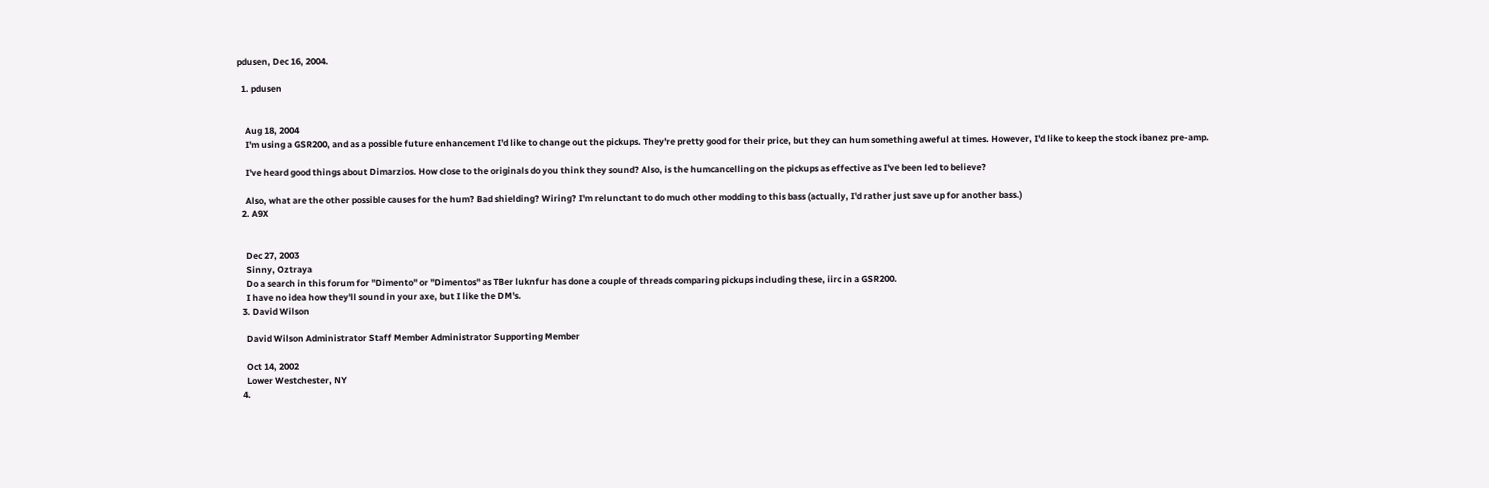pdusen, Dec 16, 2004.

  1. pdusen


    Aug 18, 2004
    I'm using a GSR200, and as a possible future enhancement I'd like to change out the pickups. They're pretty good for their price, but they can hum something aweful at times. However, I'd like to keep the stock ibanez pre-amp.

    I've heard good things about Dimarzios. How close to the originals do you think they sound? Also, is the humcancelling on the pickups as effective as I've been led to believe?

    Also, what are the other possible causes for the hum? Bad shielding? Wiring? I'm relunctant to do much other modding to this bass (actually, I'd rather just save up for another bass.)
  2. A9X


    Dec 27, 2003
    Sinny, Oztraya
    Do a search in this forum for "Dimento" or "Dimentos" as TBer luknfur has done a couple of threads comparing pickups including these, iirc in a GSR200.
    I have no idea how they'll sound in your axe, but I like the DM's.
  3. David Wilson

    David Wilson Administrator Staff Member Administrator Supporting Member

    Oct 14, 2002
    Lower Westchester, NY
  4.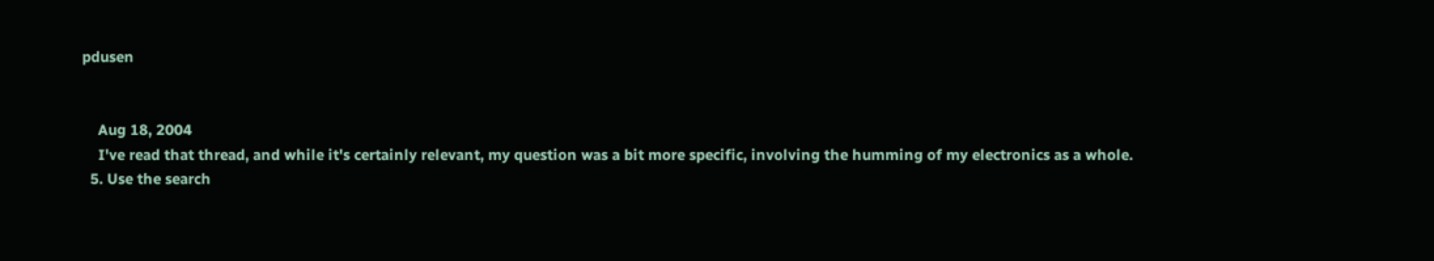pdusen


    Aug 18, 2004
    I've read that thread, and while it's certainly relevant, my question was a bit more specific, involving the humming of my electronics as a whole.
  5. Use the search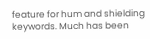feature for hum and shielding keywords. Much has been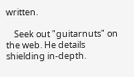written.

    Seek out "guitarnuts" on the web. He details shielding in-depth.